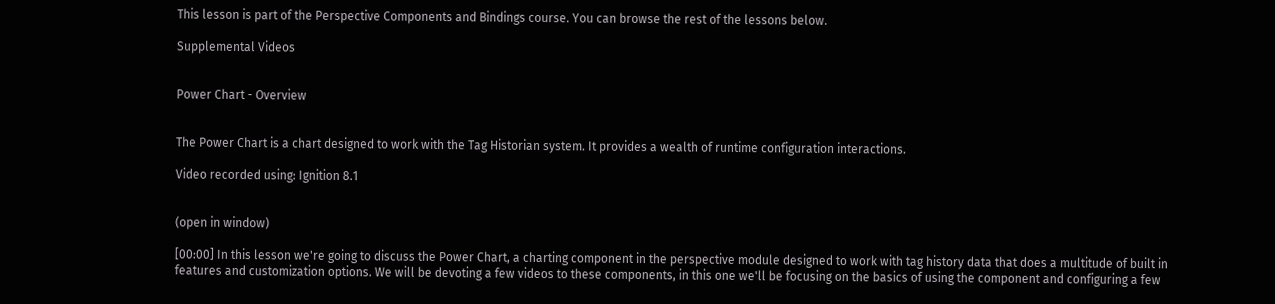This lesson is part of the Perspective Components and Bindings course. You can browse the rest of the lessons below.

Supplemental Videos


Power Chart - Overview


The Power Chart is a chart designed to work with the Tag Historian system. It provides a wealth of runtime configuration interactions.

Video recorded using: Ignition 8.1


(open in window)

[00:00] In this lesson we're going to discuss the Power Chart, a charting component in the perspective module designed to work with tag history data that does a multitude of built in features and customization options. We will be devoting a few videos to these components, in this one we'll be focusing on the basics of using the component and configuring a few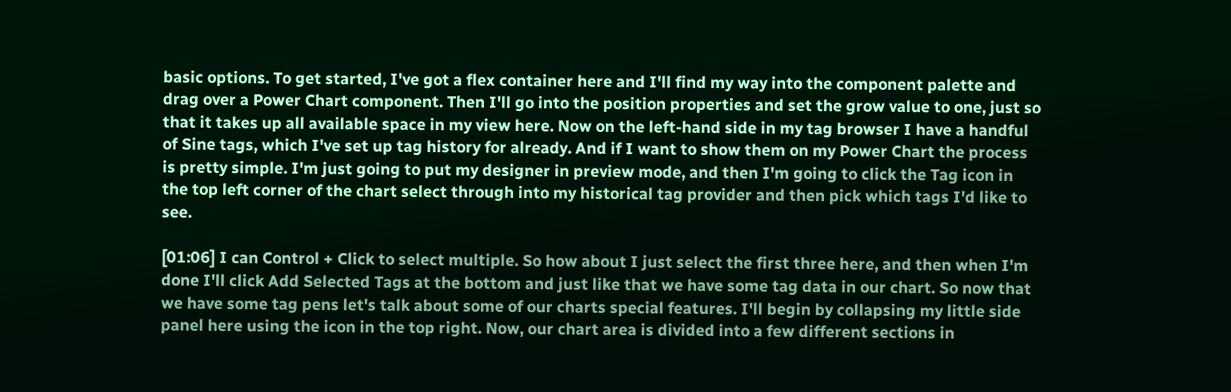basic options. To get started, I've got a flex container here and I'll find my way into the component palette and drag over a Power Chart component. Then I'll go into the position properties and set the grow value to one, just so that it takes up all available space in my view here. Now on the left-hand side in my tag browser I have a handful of Sine tags, which I've set up tag history for already. And if I want to show them on my Power Chart the process is pretty simple. I'm just going to put my designer in preview mode, and then I'm going to click the Tag icon in the top left corner of the chart select through into my historical tag provider and then pick which tags I'd like to see.

[01:06] I can Control + Click to select multiple. So how about I just select the first three here, and then when I'm done I'll click Add Selected Tags at the bottom and just like that we have some tag data in our chart. So now that we have some tag pens let's talk about some of our charts special features. I'll begin by collapsing my little side panel here using the icon in the top right. Now, our chart area is divided into a few different sections in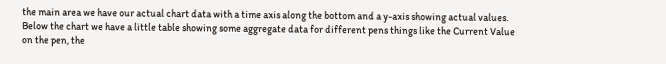the main area we have our actual chart data with a time axis along the bottom and a y-axis showing actual values. Below the chart we have a little table showing some aggregate data for different pens things like the Current Value on the pen, the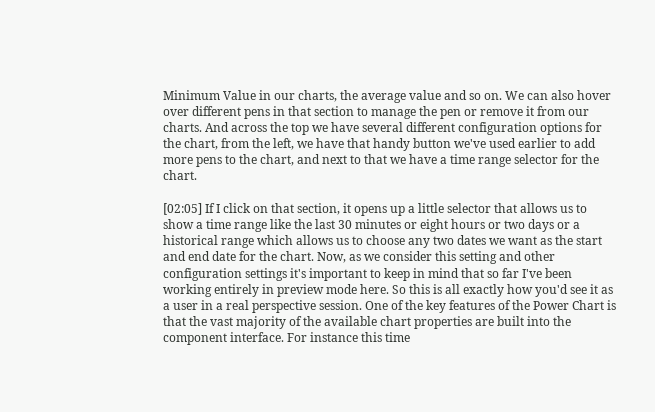Minimum Value in our charts, the average value and so on. We can also hover over different pens in that section to manage the pen or remove it from our charts. And across the top we have several different configuration options for the chart, from the left, we have that handy button we've used earlier to add more pens to the chart, and next to that we have a time range selector for the chart.

[02:05] If I click on that section, it opens up a little selector that allows us to show a time range like the last 30 minutes or eight hours or two days or a historical range which allows us to choose any two dates we want as the start and end date for the chart. Now, as we consider this setting and other configuration settings it's important to keep in mind that so far I've been working entirely in preview mode here. So this is all exactly how you'd see it as a user in a real perspective session. One of the key features of the Power Chart is that the vast majority of the available chart properties are built into the component interface. For instance this time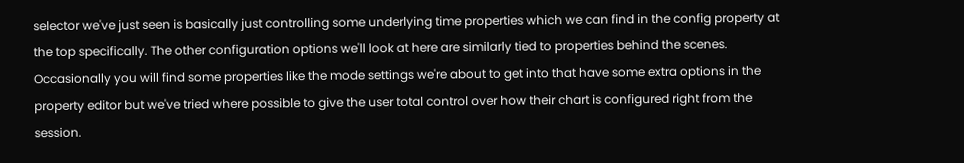selector we've just seen is basically just controlling some underlying time properties which we can find in the config property at the top specifically. The other configuration options we'll look at here are similarly tied to properties behind the scenes. Occasionally you will find some properties like the mode settings we're about to get into that have some extra options in the property editor but we've tried where possible to give the user total control over how their chart is configured right from the session.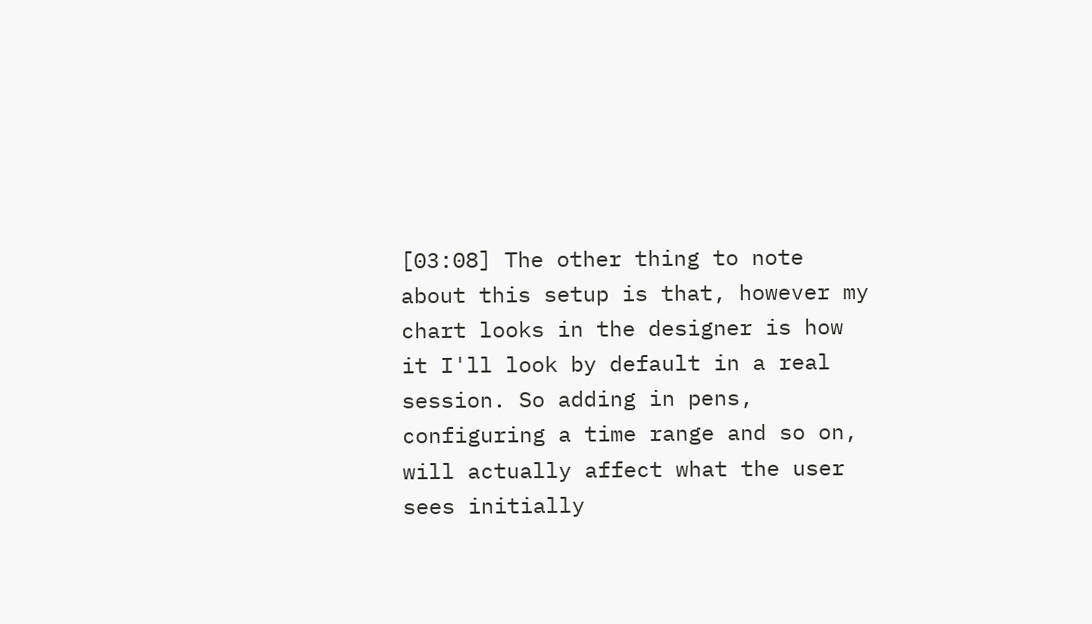[03:08] The other thing to note about this setup is that, however my chart looks in the designer is how it I'll look by default in a real session. So adding in pens, configuring a time range and so on, will actually affect what the user sees initially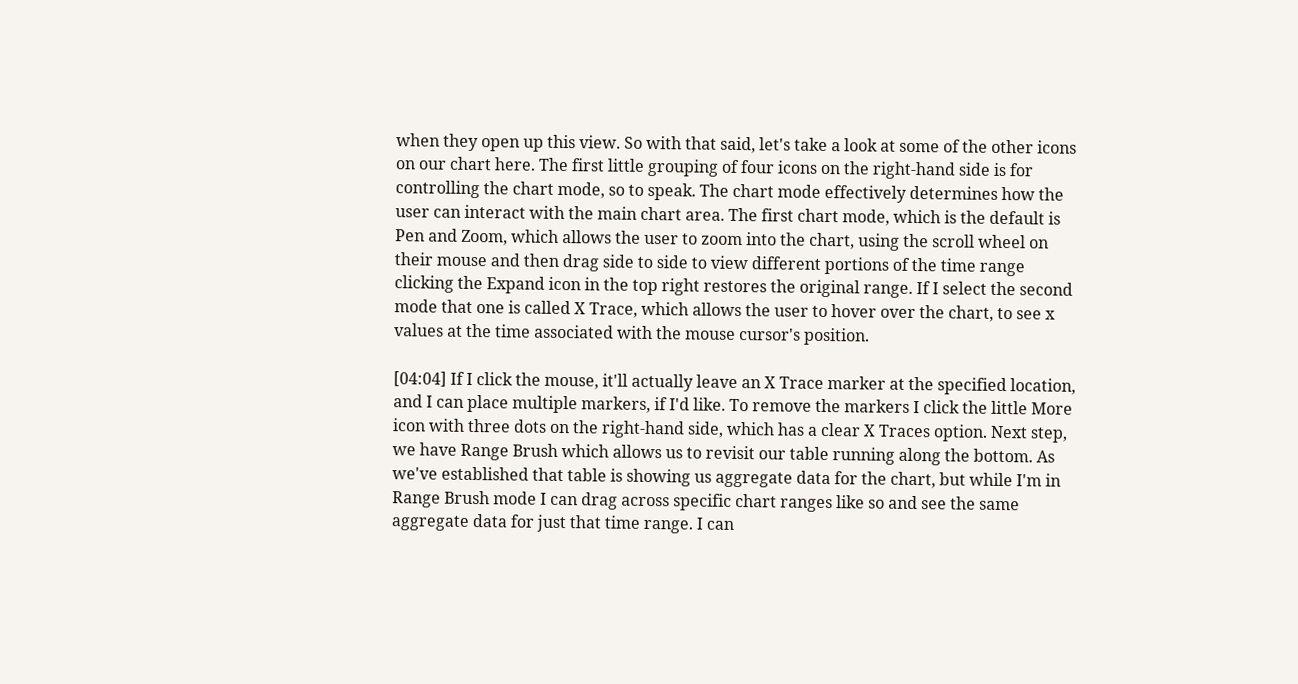when they open up this view. So with that said, let's take a look at some of the other icons on our chart here. The first little grouping of four icons on the right-hand side is for controlling the chart mode, so to speak. The chart mode effectively determines how the user can interact with the main chart area. The first chart mode, which is the default is Pen and Zoom, which allows the user to zoom into the chart, using the scroll wheel on their mouse and then drag side to side to view different portions of the time range clicking the Expand icon in the top right restores the original range. If I select the second mode that one is called X Trace, which allows the user to hover over the chart, to see x values at the time associated with the mouse cursor's position.

[04:04] If I click the mouse, it'll actually leave an X Trace marker at the specified location, and I can place multiple markers, if I'd like. To remove the markers I click the little More icon with three dots on the right-hand side, which has a clear X Traces option. Next step, we have Range Brush which allows us to revisit our table running along the bottom. As we've established that table is showing us aggregate data for the chart, but while I'm in Range Brush mode I can drag across specific chart ranges like so and see the same aggregate data for just that time range. I can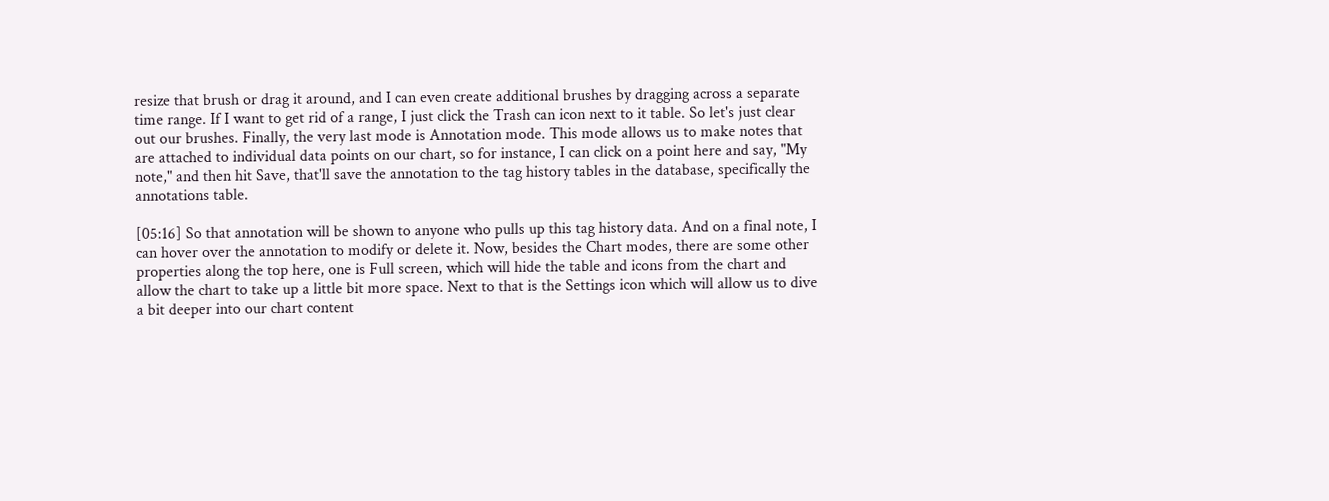resize that brush or drag it around, and I can even create additional brushes by dragging across a separate time range. If I want to get rid of a range, I just click the Trash can icon next to it table. So let's just clear out our brushes. Finally, the very last mode is Annotation mode. This mode allows us to make notes that are attached to individual data points on our chart, so for instance, I can click on a point here and say, "My note," and then hit Save, that'll save the annotation to the tag history tables in the database, specifically the annotations table.

[05:16] So that annotation will be shown to anyone who pulls up this tag history data. And on a final note, I can hover over the annotation to modify or delete it. Now, besides the Chart modes, there are some other properties along the top here, one is Full screen, which will hide the table and icons from the chart and allow the chart to take up a little bit more space. Next to that is the Settings icon which will allow us to dive a bit deeper into our chart content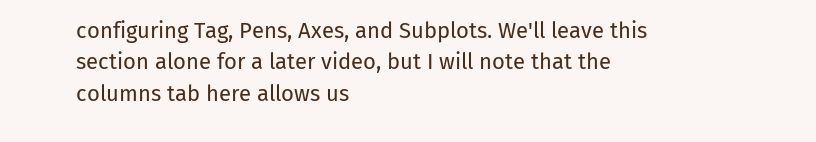configuring Tag, Pens, Axes, and Subplots. We'll leave this section alone for a later video, but I will note that the columns tab here allows us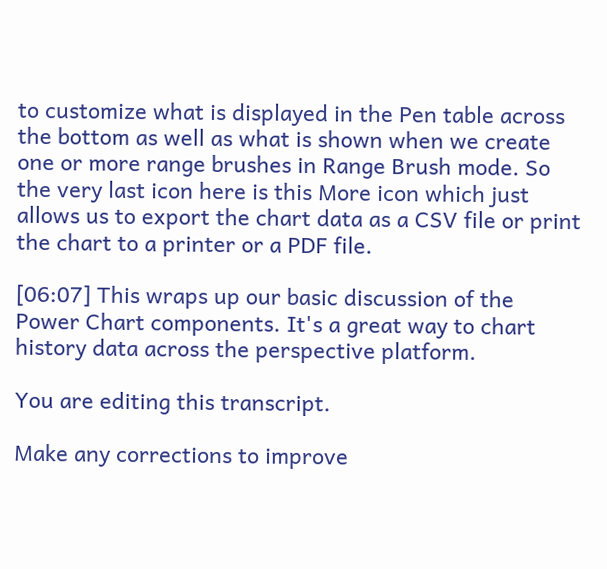to customize what is displayed in the Pen table across the bottom as well as what is shown when we create one or more range brushes in Range Brush mode. So the very last icon here is this More icon which just allows us to export the chart data as a CSV file or print the chart to a printer or a PDF file.

[06:07] This wraps up our basic discussion of the Power Chart components. It's a great way to chart history data across the perspective platform.

You are editing this transcript.

Make any corrections to improve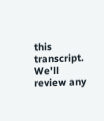this transcript. We'll review any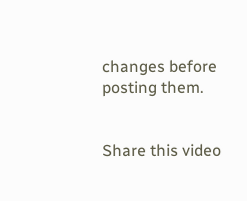changes before posting them.


Share this video